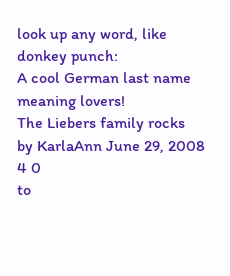look up any word, like donkey punch:
A cool German last name meaning lovers!
The Liebers family rocks
by KarlaAnn June 29, 2008
4 0
to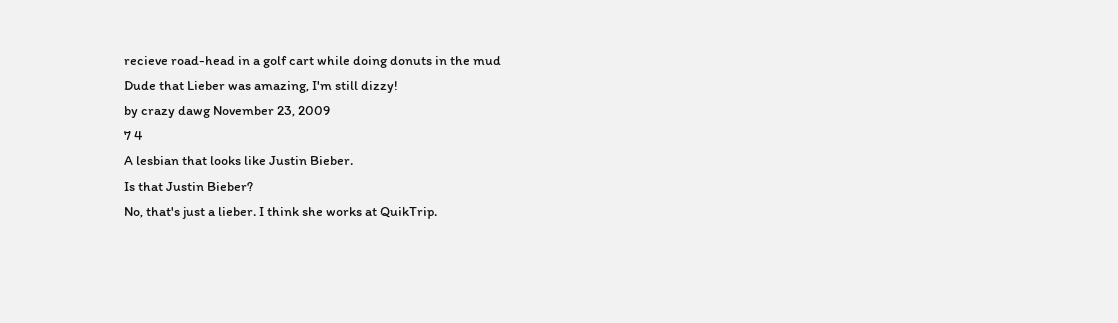recieve road-head in a golf cart while doing donuts in the mud
Dude that Lieber was amazing, I'm still dizzy!
by crazy dawg November 23, 2009
7 4
A lesbian that looks like Justin Bieber.
Is that Justin Bieber?
No, that's just a lieber. I think she works at QuikTrip.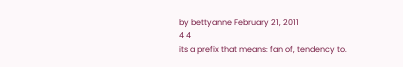by bettyanne February 21, 2011
4 4
its a prefix that means: fan of, tendency to.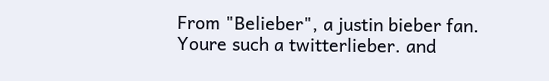From "Belieber", a justin bieber fan.
Youre such a twitterlieber. and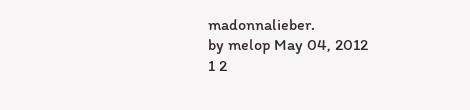madonnalieber.
by melop May 04, 2012
1 2